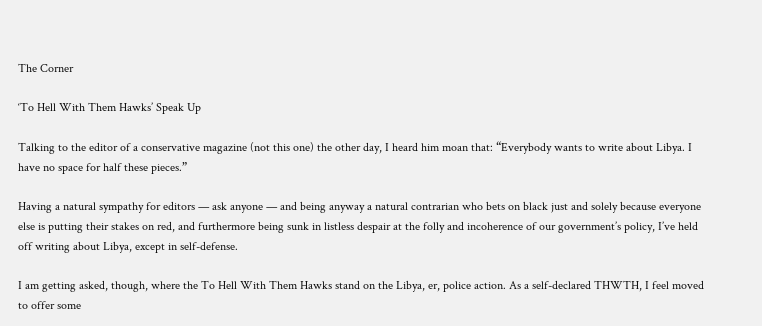The Corner

‘To Hell With Them Hawks’ Speak Up

Talking to the editor of a conservative magazine (not this one) the other day, I heard him moan that: “Everybody wants to write about Libya. I have no space for half these pieces.”

Having a natural sympathy for editors — ask anyone — and being anyway a natural contrarian who bets on black just and solely because everyone else is putting their stakes on red, and furthermore being sunk in listless despair at the folly and incoherence of our government’s policy, I’ve held off writing about Libya, except in self-defense.

I am getting asked, though, where the To Hell With Them Hawks stand on the Libya, er, police action. As a self-declared THWTH, I feel moved to offer some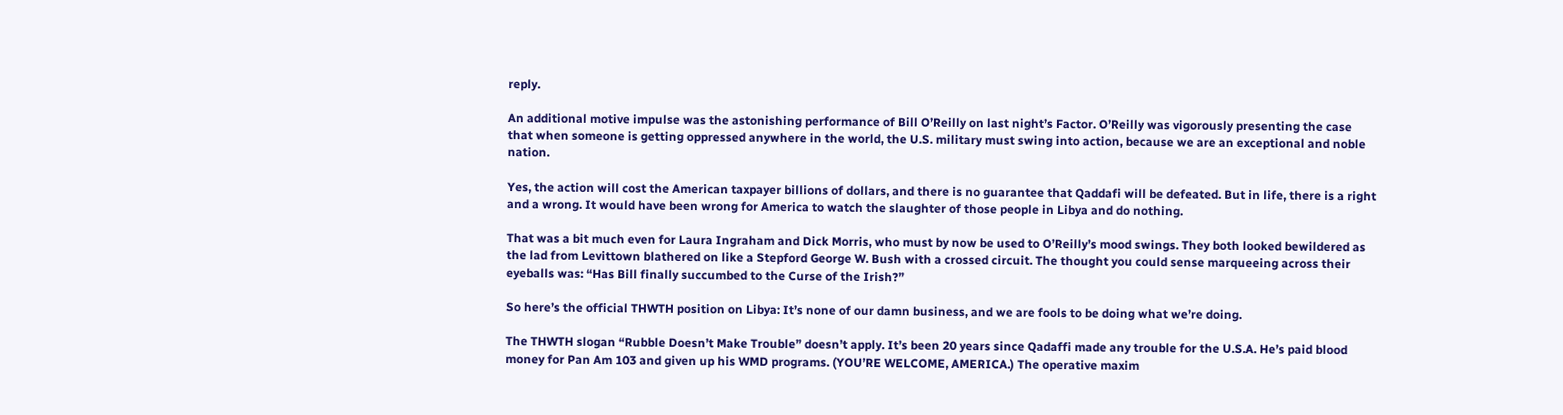reply.

An additional motive impulse was the astonishing performance of Bill O’Reilly on last night’s Factor. O’Reilly was vigorously presenting the case that when someone is getting oppressed anywhere in the world, the U.S. military must swing into action, because we are an exceptional and noble nation.

Yes, the action will cost the American taxpayer billions of dollars, and there is no guarantee that Qaddafi will be defeated. But in life, there is a right and a wrong. It would have been wrong for America to watch the slaughter of those people in Libya and do nothing.

That was a bit much even for Laura Ingraham and Dick Morris, who must by now be used to O’Reilly’s mood swings. They both looked bewildered as the lad from Levittown blathered on like a Stepford George W. Bush with a crossed circuit. The thought you could sense marqueeing across their eyeballs was: “Has Bill finally succumbed to the Curse of the Irish?”

So here’s the official THWTH position on Libya: It’s none of our damn business, and we are fools to be doing what we’re doing.

The THWTH slogan “Rubble Doesn’t Make Trouble” doesn’t apply. It’s been 20 years since Qadaffi made any trouble for the U.S.A. He’s paid blood money for Pan Am 103 and given up his WMD programs. (YOU’RE WELCOME, AMERICA.) The operative maxim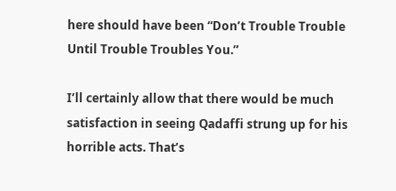here should have been “Don’t Trouble Trouble Until Trouble Troubles You.”

I’ll certainly allow that there would be much satisfaction in seeing Qadaffi strung up for his horrible acts. That’s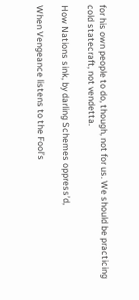for his own people to do, though, not for us. We should be practicing cold statecraft, not vendetta.

How Nations sink, by darling Schemes oppress’d,

When Vengeance listens to the Fool’s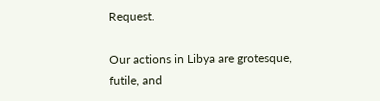Request.

Our actions in Libya are grotesque, futile, and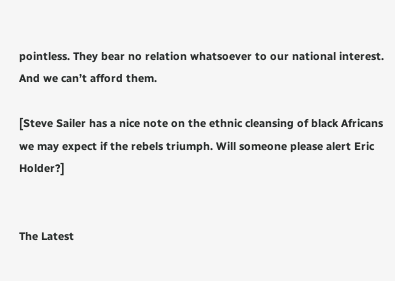pointless. They bear no relation whatsoever to our national interest. And we can’t afford them.

[Steve Sailer has a nice note on the ethnic cleansing of black Africans we may expect if the rebels triumph. Will someone please alert Eric Holder?]


The Latest